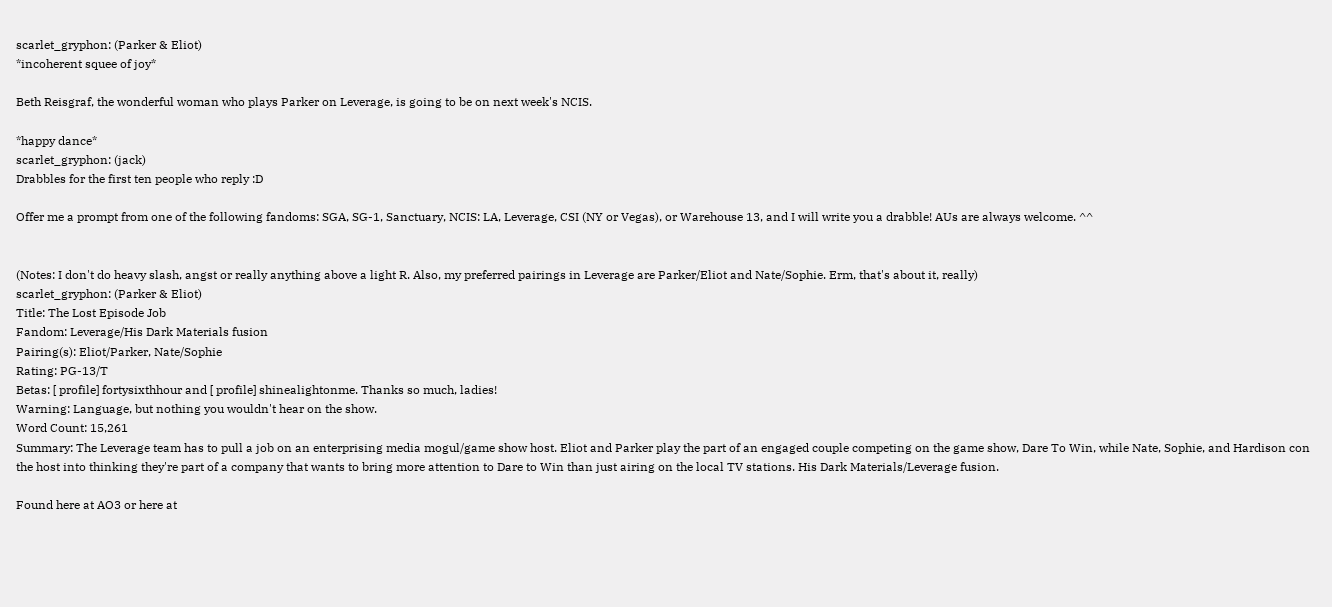scarlet_gryphon: (Parker & Eliot)
*incoherent squee of joy*

Beth Reisgraf, the wonderful woman who plays Parker on Leverage, is going to be on next week's NCIS.

*happy dance*
scarlet_gryphon: (jack)
Drabbles for the first ten people who reply :D

Offer me a prompt from one of the following fandoms: SGA, SG-1, Sanctuary, NCIS: LA, Leverage, CSI (NY or Vegas), or Warehouse 13, and I will write you a drabble! AUs are always welcome. ^^


(Notes: I don't do heavy slash, angst or really anything above a light R. Also, my preferred pairings in Leverage are Parker/Eliot and Nate/Sophie. Erm, that's about it, really)
scarlet_gryphon: (Parker & Eliot)
Title: The Lost Episode Job
Fandom: Leverage/His Dark Materials fusion
Pairing(s): Eliot/Parker, Nate/Sophie
Rating: PG-13/T
Betas: [ profile] fortysixthhour and [ profile] shinealightonme. Thanks so much, ladies!
Warning: Language, but nothing you wouldn't hear on the show.
Word Count: 15,261
Summary: The Leverage team has to pull a job on an enterprising media mogul/game show host. Eliot and Parker play the part of an engaged couple competing on the game show, Dare To Win, while Nate, Sophie, and Hardison con the host into thinking they're part of a company that wants to bring more attention to Dare to Win than just airing on the local TV stations. His Dark Materials/Leverage fusion.

Found here at AO3 or here at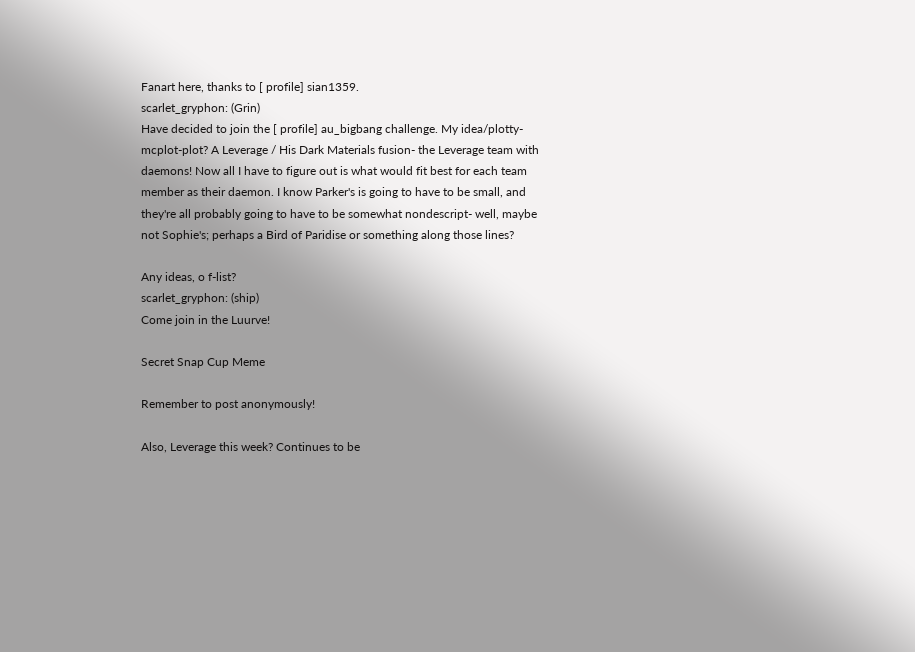Fanart here, thanks to [ profile] sian1359.
scarlet_gryphon: (Grin)
Have decided to join the [ profile] au_bigbang challenge. My idea/plotty-mcplot-plot? A Leverage / His Dark Materials fusion- the Leverage team with daemons! Now all I have to figure out is what would fit best for each team member as their daemon. I know Parker's is going to have to be small, and they're all probably going to have to be somewhat nondescript- well, maybe not Sophie's; perhaps a Bird of Paridise or something along those lines?

Any ideas, o f-list?
scarlet_gryphon: (ship)
Come join in the Luurve!

Secret Snap Cup Meme

Remember to post anonymously!

Also, Leverage this week? Continues to be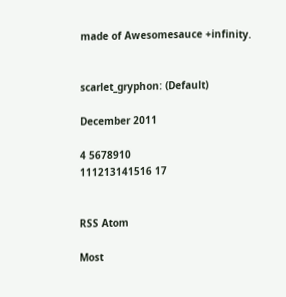made of Awesomesauce +infinity.


scarlet_gryphon: (Default)

December 2011

4 5678910
111213141516 17


RSS Atom

Most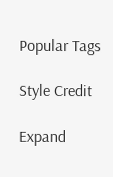Popular Tags

Style Credit

Expand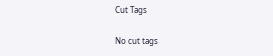Cut Tags

No cut tags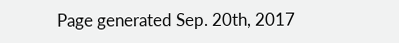Page generated Sep. 20th, 2017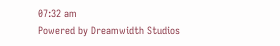07:32 am
Powered by Dreamwidth Studios